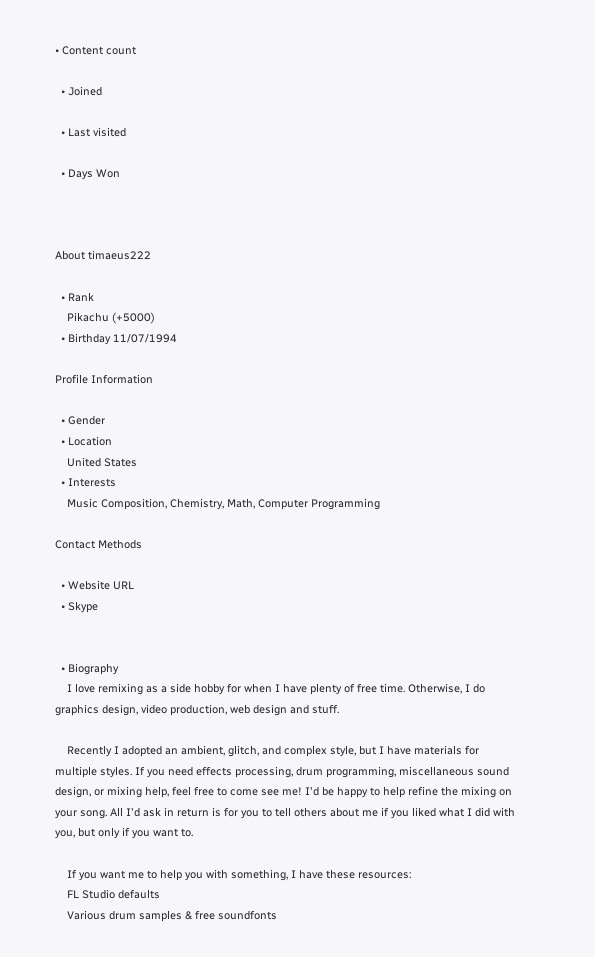• Content count

  • Joined

  • Last visited

  • Days Won



About timaeus222

  • Rank
    Pikachu (+5000)
  • Birthday 11/07/1994

Profile Information

  • Gender
  • Location
    United States
  • Interests
    Music Composition, Chemistry, Math, Computer Programming

Contact Methods

  • Website URL
  • Skype


  • Biography
    I love remixing as a side hobby for when I have plenty of free time. Otherwise, I do graphics design, video production, web design and stuff.

    Recently I adopted an ambient, glitch, and complex style, but I have materials for multiple styles. If you need effects processing, drum programming, miscellaneous sound design, or mixing help, feel free to come see me! I'd be happy to help refine the mixing on your song. All I'd ask in return is for you to tell others about me if you liked what I did with you, but only if you want to.

    If you want me to help you with something, I have these resources:
    FL Studio defaults
    Various drum samples & free soundfonts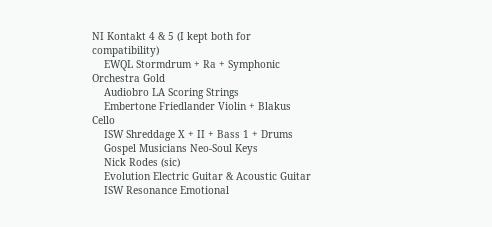NI Kontakt 4 & 5 (I kept both for compatibility)
    EWQL Stormdrum + Ra + Symphonic Orchestra Gold
    Audiobro LA Scoring Strings
    Embertone Friedlander Violin + Blakus Cello
    ISW Shreddage X + II + Bass 1 + Drums
    Gospel Musicians Neo-Soul Keys
    Nick Rodes (sic)
    Evolution Electric Guitar & Acoustic Guitar
    ISW Resonance Emotional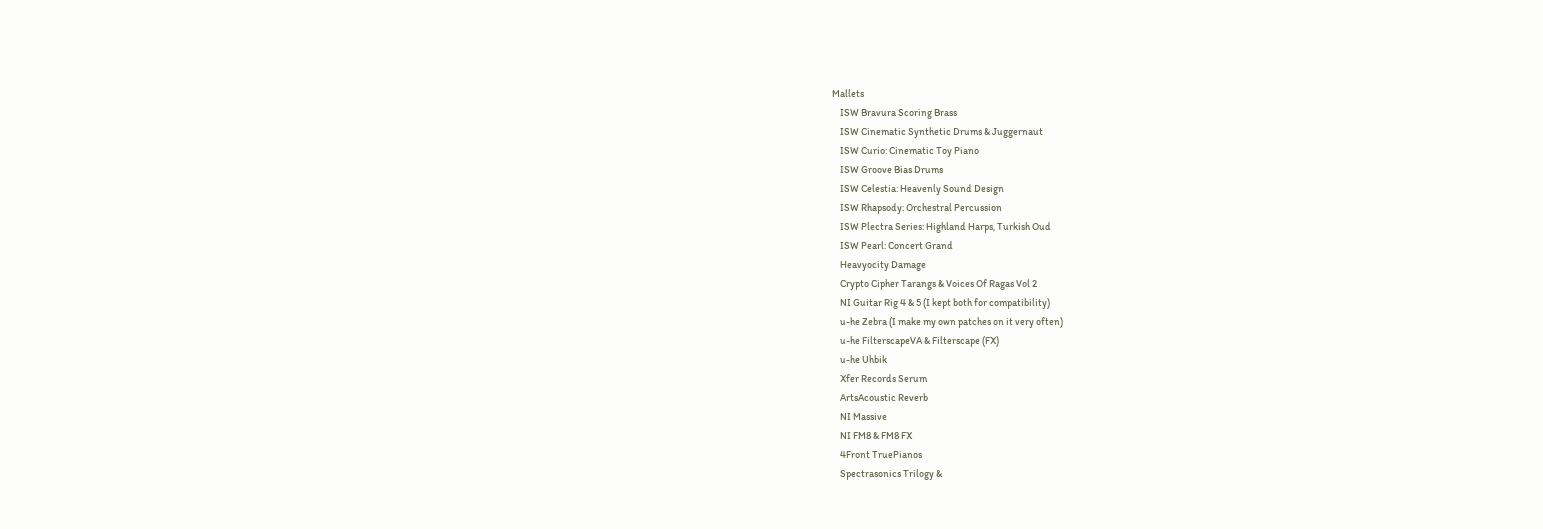Mallets
    ISW Bravura Scoring Brass
    ISW Cinematic Synthetic Drums & Juggernaut
    ISW Curio: Cinematic Toy Piano
    ISW Groove Bias Drums
    ISW Celestia: Heavenly Sound Design
    ISW Rhapsody: Orchestral Percussion
    ISW Plectra Series: Highland Harps, Turkish Oud
    ISW Pearl: Concert Grand
    Heavyocity Damage
    Crypto Cipher Tarangs & Voices Of Ragas Vol 2
    NI Guitar Rig 4 & 5 (I kept both for compatibility)
    u-he Zebra (I make my own patches on it very often)
    u-he FilterscapeVA & Filterscape (FX)
    u-he Uhbik
    Xfer Records Serum
    ArtsAcoustic Reverb
    NI Massive
    NI FM8 & FM8 FX
    4Front TruePianos
    Spectrasonics Trilogy &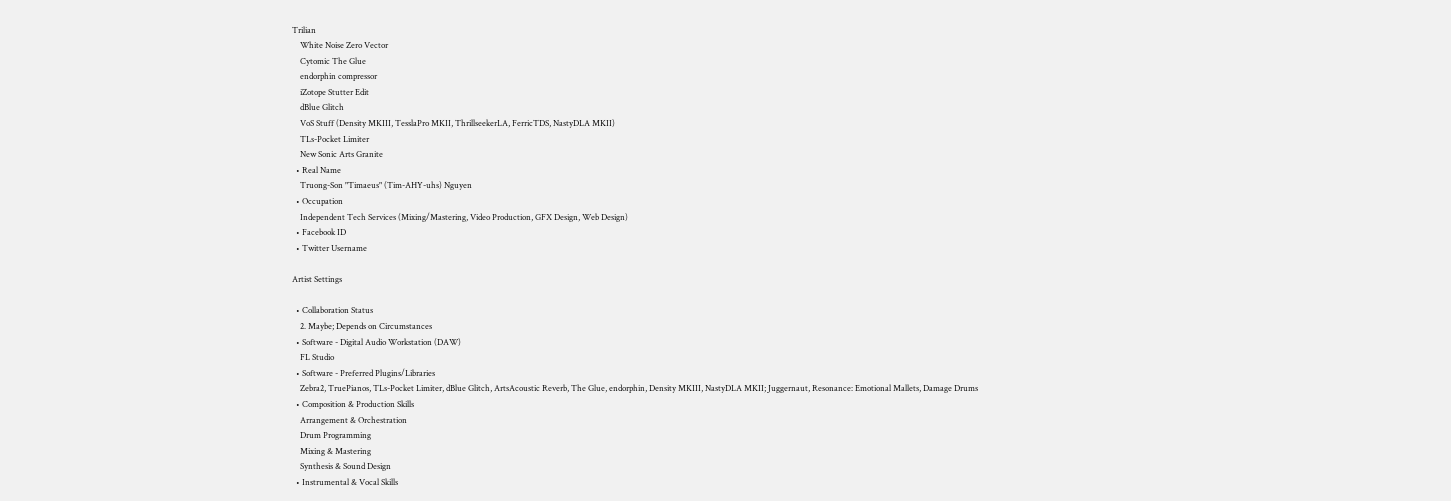Trilian
    White Noise Zero Vector
    Cytomic The Glue
    endorphin compressor
    iZotope Stutter Edit
    dBlue Glitch
    VoS Stuff (Density MKIII, TesslaPro MKII, ThrillseekerLA, FerricTDS, NastyDLA MKII)
    TLs-Pocket Limiter
    New Sonic Arts Granite
  • Real Name
    Truong-Son "Timaeus" (Tim-AHY-uhs) Nguyen
  • Occupation
    Independent Tech Services (Mixing/Mastering, Video Production, GFX Design, Web Design)
  • Facebook ID
  • Twitter Username

Artist Settings

  • Collaboration Status
    2. Maybe; Depends on Circumstances
  • Software - Digital Audio Workstation (DAW)
    FL Studio
  • Software - Preferred Plugins/Libraries
    Zebra2, TruePianos, TLs-Pocket Limiter, dBlue Glitch, ArtsAcoustic Reverb, The Glue, endorphin, Density MKIII, NastyDLA MKII; Juggernaut, Resonance: Emotional Mallets, Damage Drums
  • Composition & Production Skills
    Arrangement & Orchestration
    Drum Programming
    Mixing & Mastering
    Synthesis & Sound Design
  • Instrumental & Vocal Skills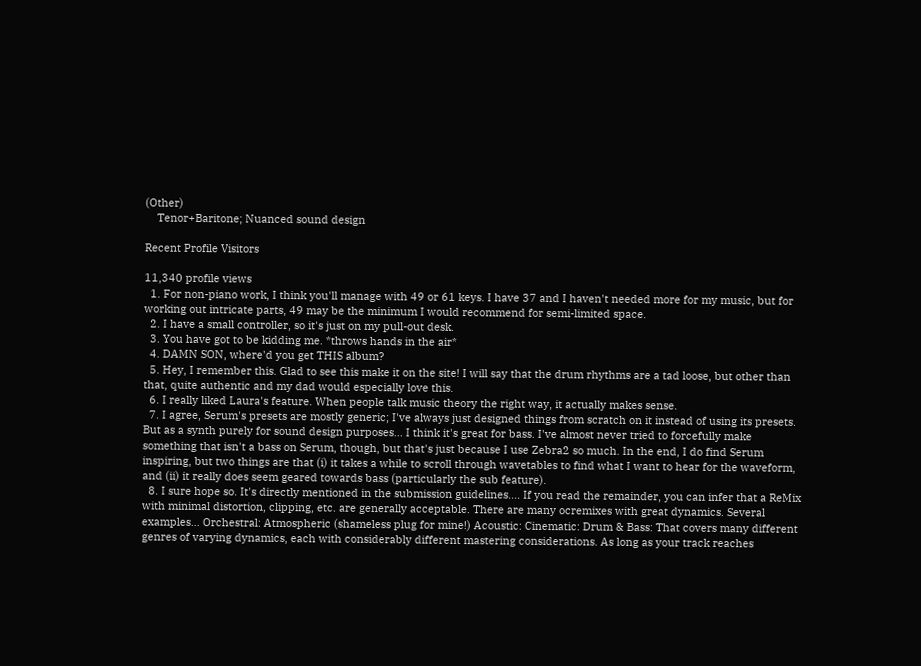(Other)
    Tenor+Baritone; Nuanced sound design

Recent Profile Visitors

11,340 profile views
  1. For non-piano work, I think you'll manage with 49 or 61 keys. I have 37 and I haven't needed more for my music, but for working out intricate parts, 49 may be the minimum I would recommend for semi-limited space.
  2. I have a small controller, so it's just on my pull-out desk.
  3. You have got to be kidding me. *throws hands in the air*
  4. DAMN SON, where'd you get THIS album?
  5. Hey, I remember this. Glad to see this make it on the site! I will say that the drum rhythms are a tad loose, but other than that, quite authentic and my dad would especially love this.
  6. I really liked Laura's feature. When people talk music theory the right way, it actually makes sense.
  7. I agree, Serum's presets are mostly generic; I've always just designed things from scratch on it instead of using its presets. But as a synth purely for sound design purposes... I think it's great for bass. I've almost never tried to forcefully make something that isn't a bass on Serum, though, but that's just because I use Zebra2 so much. In the end, I do find Serum inspiring, but two things are that (i) it takes a while to scroll through wavetables to find what I want to hear for the waveform, and (ii) it really does seem geared towards bass (particularly the sub feature).
  8. I sure hope so. It's directly mentioned in the submission guidelines.... If you read the remainder, you can infer that a ReMix with minimal distortion, clipping, etc. are generally acceptable. There are many ocremixes with great dynamics. Several examples... Orchestral: Atmospheric (shameless plug for mine!) Acoustic: Cinematic: Drum & Bass: That covers many different genres of varying dynamics, each with considerably different mastering considerations. As long as your track reaches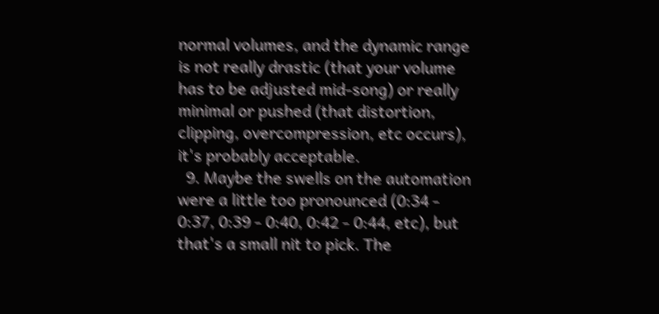normal volumes, and the dynamic range is not really drastic (that your volume has to be adjusted mid-song) or really minimal or pushed (that distortion, clipping, overcompression, etc occurs), it's probably acceptable.
  9. Maybe the swells on the automation were a little too pronounced (0:34 - 0:37, 0:39 - 0:40, 0:42 - 0:44, etc), but that's a small nit to pick. The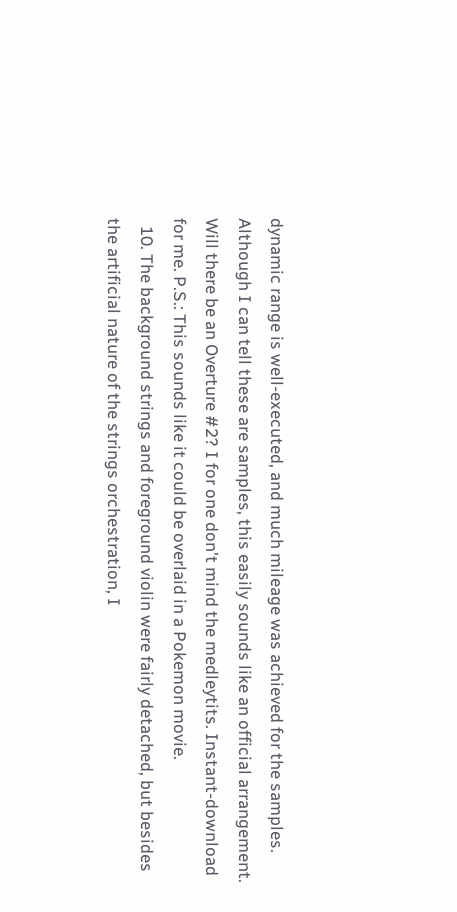dynamic range is well-executed, and much mileage was achieved for the samples. Although I can tell these are samples, this easily sounds like an official arrangement. Will there be an Overture #2? I for one don't mind the medleytits. Instant-download for me. P.S.: This sounds like it could be overlaid in a Pokemon movie.
  10. The background strings and foreground violin were fairly detached, but besides the artificial nature of the strings orchestration, I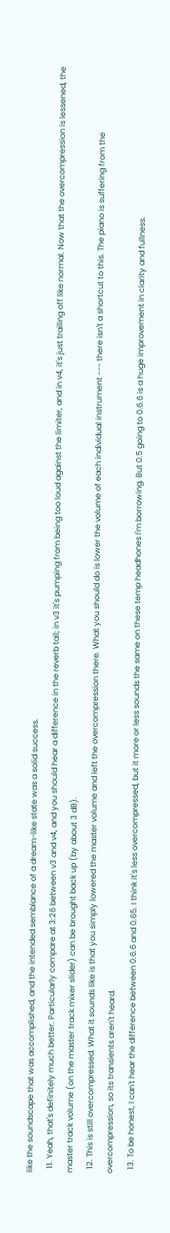like the soundscape that was accomplished, and the intended semblance of a dream-like state was a solid success.
  11. Yeah, that's definitely much better. Particularly compare at 3:26 between v3 and v4, and you should hear a difference in the reverb tail; in v3 it's pumping from being too loud against the limiter, and in v4, it's just trailing off like normal. Now that the overcompression is lessened, the master track volume (on the master track mixer slider) can be brought back up (by about 3 dB).
  12. This is still overcompressed. What it sounds like is that you simply lowered the master volume and left the overcompression there. What you should do is lower the volume of each individual instrument --- there isn't a shortcut to this. The piano is suffering from the overcompression, so its transients aren't heard.
  13. To be honest, I can't hear the difference between 0.6.6 and 0.65. I think it's less overcompressed, but it more or less sounds the same on these temp headhones I'm borrowing. But 0.5 going to 0.6.6 is a huge improvement in clarity and fullness.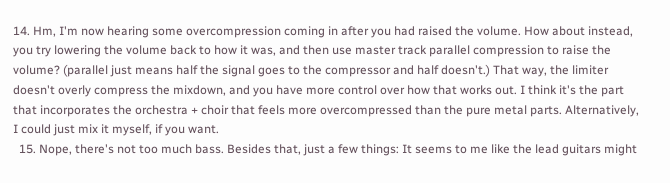14. Hm, I'm now hearing some overcompression coming in after you had raised the volume. How about instead, you try lowering the volume back to how it was, and then use master track parallel compression to raise the volume? (parallel just means half the signal goes to the compressor and half doesn't.) That way, the limiter doesn't overly compress the mixdown, and you have more control over how that works out. I think it's the part that incorporates the orchestra + choir that feels more overcompressed than the pure metal parts. Alternatively, I could just mix it myself, if you want.
  15. Nope, there's not too much bass. Besides that, just a few things: It seems to me like the lead guitars might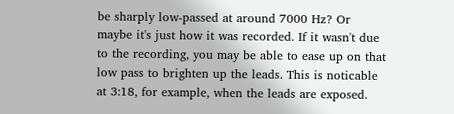be sharply low-passed at around 7000 Hz? Or maybe it's just how it was recorded. If it wasn't due to the recording, you may be able to ease up on that low pass to brighten up the leads. This is noticable at 3:18, for example, when the leads are exposed.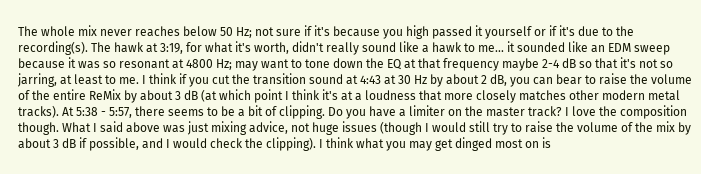The whole mix never reaches below 50 Hz; not sure if it's because you high passed it yourself or if it's due to the recording(s). The hawk at 3:19, for what it's worth, didn't really sound like a hawk to me... it sounded like an EDM sweep because it was so resonant at 4800 Hz; may want to tone down the EQ at that frequency maybe 2-4 dB so that it's not so jarring, at least to me. I think if you cut the transition sound at 4:43 at 30 Hz by about 2 dB, you can bear to raise the volume of the entire ReMix by about 3 dB (at which point I think it's at a loudness that more closely matches other modern metal tracks). At 5:38 - 5:57, there seems to be a bit of clipping. Do you have a limiter on the master track? I love the composition though. What I said above was just mixing advice, not huge issues (though I would still try to raise the volume of the mix by about 3 dB if possible, and I would check the clipping). I think what you may get dinged most on is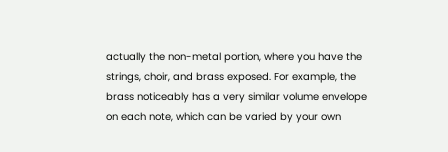actually the non-metal portion, where you have the strings, choir, and brass exposed. For example, the brass noticeably has a very similar volume envelope on each note, which can be varied by your own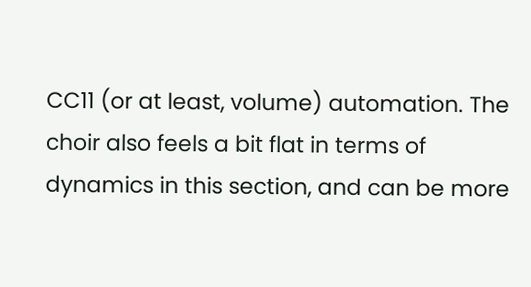CC11 (or at least, volume) automation. The choir also feels a bit flat in terms of dynamics in this section, and can be more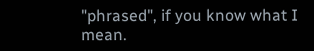"phrased", if you know what I mean.